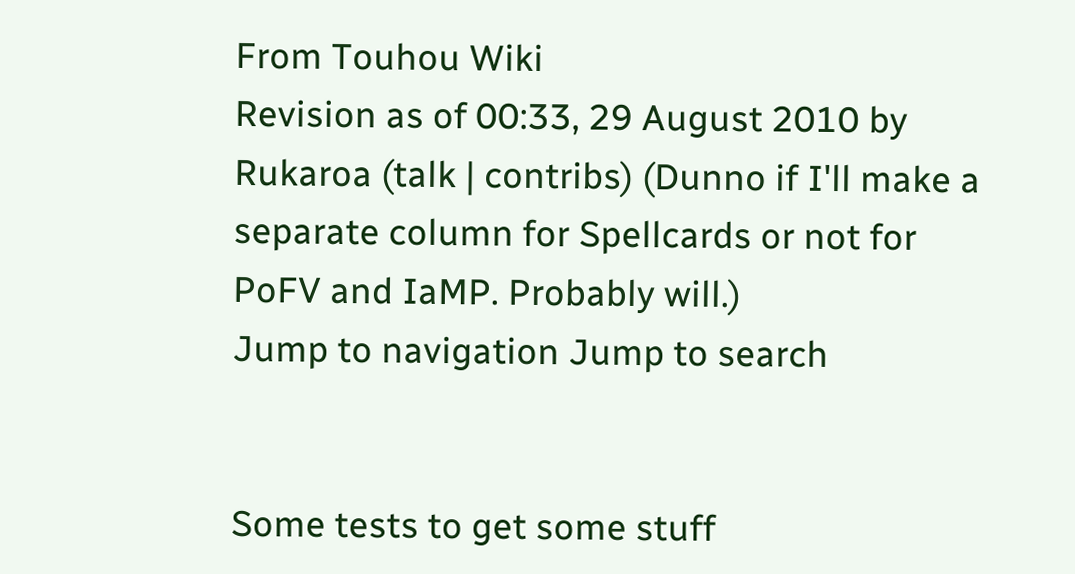From Touhou Wiki
Revision as of 00:33, 29 August 2010 by Rukaroa (talk | contribs) (Dunno if I'll make a separate column for Spellcards or not for PoFV and IaMP. Probably will.)
Jump to navigation Jump to search


Some tests to get some stuff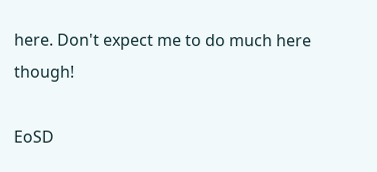here. Don't expect me to do much here though!

EoSD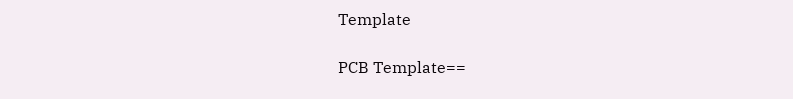Template

PCB Template==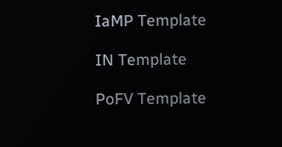IaMP Template

IN Template

PoFV Template